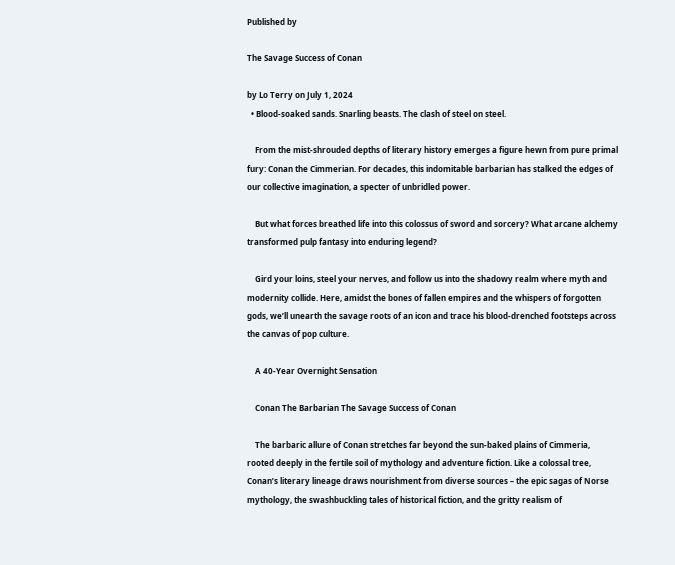Published by

The Savage Success of Conan

by Lo Terry on July 1, 2024
  • Blood-soaked sands. Snarling beasts. The clash of steel on steel.

    From the mist-shrouded depths of literary history emerges a figure hewn from pure primal fury: Conan the Cimmerian. For decades, this indomitable barbarian has stalked the edges of our collective imagination, a specter of unbridled power.

    But what forces breathed life into this colossus of sword and sorcery? What arcane alchemy transformed pulp fantasy into enduring legend?

    Gird your loins, steel your nerves, and follow us into the shadowy realm where myth and modernity collide. Here, amidst the bones of fallen empires and the whispers of forgotten gods, we’ll unearth the savage roots of an icon and trace his blood-drenched footsteps across the canvas of pop culture.

    A 40-Year Overnight Sensation

    Conan The Barbarian The Savage Success of Conan

    The barbaric allure of Conan stretches far beyond the sun-baked plains of Cimmeria, rooted deeply in the fertile soil of mythology and adventure fiction. Like a colossal tree, Conan’s literary lineage draws nourishment from diverse sources – the epic sagas of Norse mythology, the swashbuckling tales of historical fiction, and the gritty realism of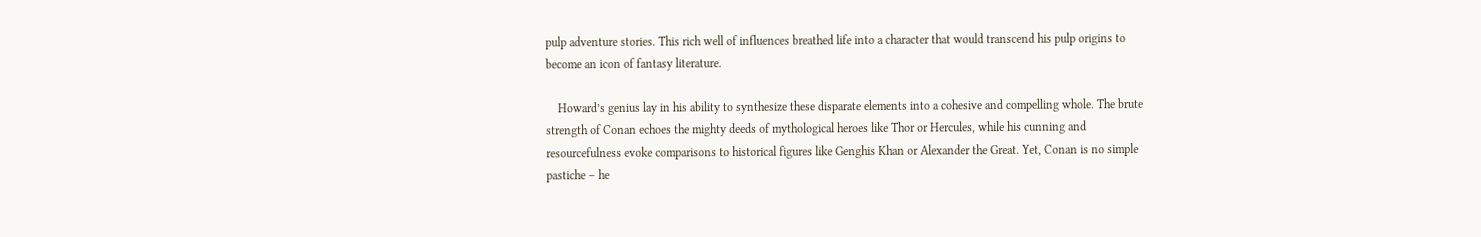pulp adventure stories. This rich well of influences breathed life into a character that would transcend his pulp origins to become an icon of fantasy literature.

    Howard’s genius lay in his ability to synthesize these disparate elements into a cohesive and compelling whole. The brute strength of Conan echoes the mighty deeds of mythological heroes like Thor or Hercules, while his cunning and resourcefulness evoke comparisons to historical figures like Genghis Khan or Alexander the Great. Yet, Conan is no simple pastiche – he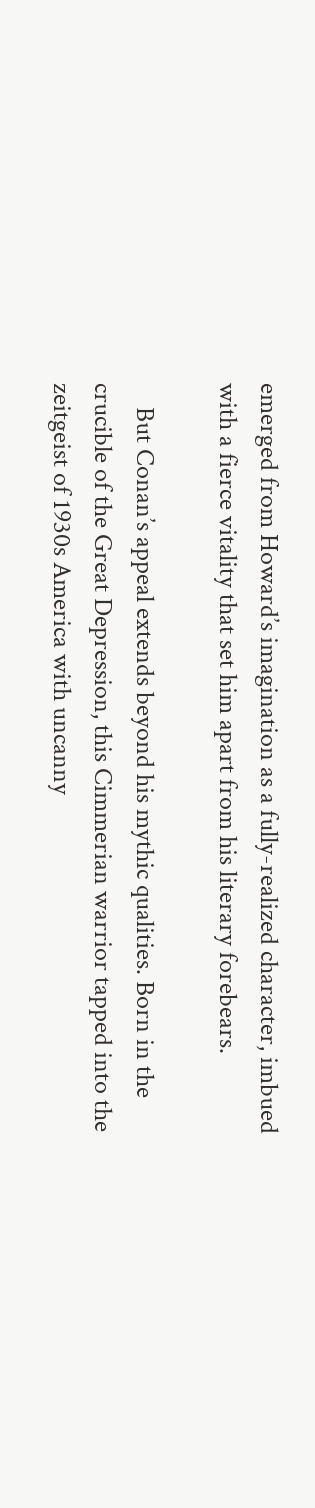emerged from Howard’s imagination as a fully-realized character, imbued with a fierce vitality that set him apart from his literary forebears.

    But Conan’s appeal extends beyond his mythic qualities. Born in the crucible of the Great Depression, this Cimmerian warrior tapped into the zeitgeist of 1930s America with uncanny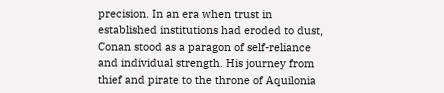precision. In an era when trust in established institutions had eroded to dust, Conan stood as a paragon of self-reliance and individual strength. His journey from thief and pirate to the throne of Aquilonia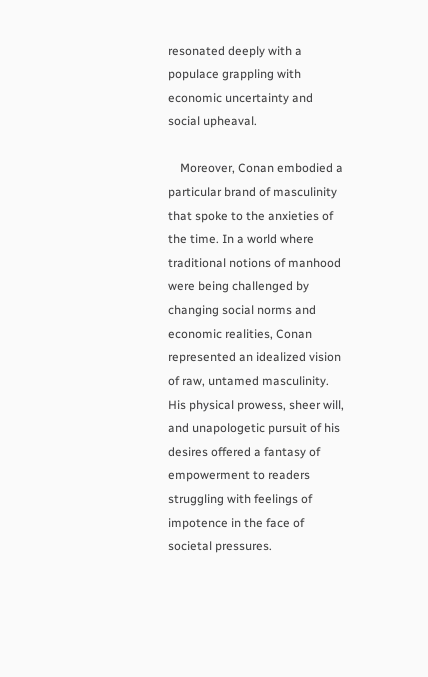resonated deeply with a populace grappling with economic uncertainty and social upheaval.

    Moreover, Conan embodied a particular brand of masculinity that spoke to the anxieties of the time. In a world where traditional notions of manhood were being challenged by changing social norms and economic realities, Conan represented an idealized vision of raw, untamed masculinity. His physical prowess, sheer will, and unapologetic pursuit of his desires offered a fantasy of empowerment to readers struggling with feelings of impotence in the face of societal pressures.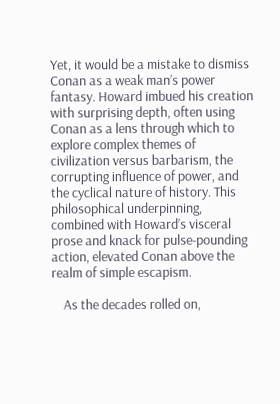Yet, it would be a mistake to dismiss Conan as a weak man’s power fantasy. Howard imbued his creation with surprising depth, often using Conan as a lens through which to explore complex themes of civilization versus barbarism, the corrupting influence of power, and the cyclical nature of history. This philosophical underpinning, combined with Howard’s visceral prose and knack for pulse-pounding action, elevated Conan above the realm of simple escapism.

    As the decades rolled on,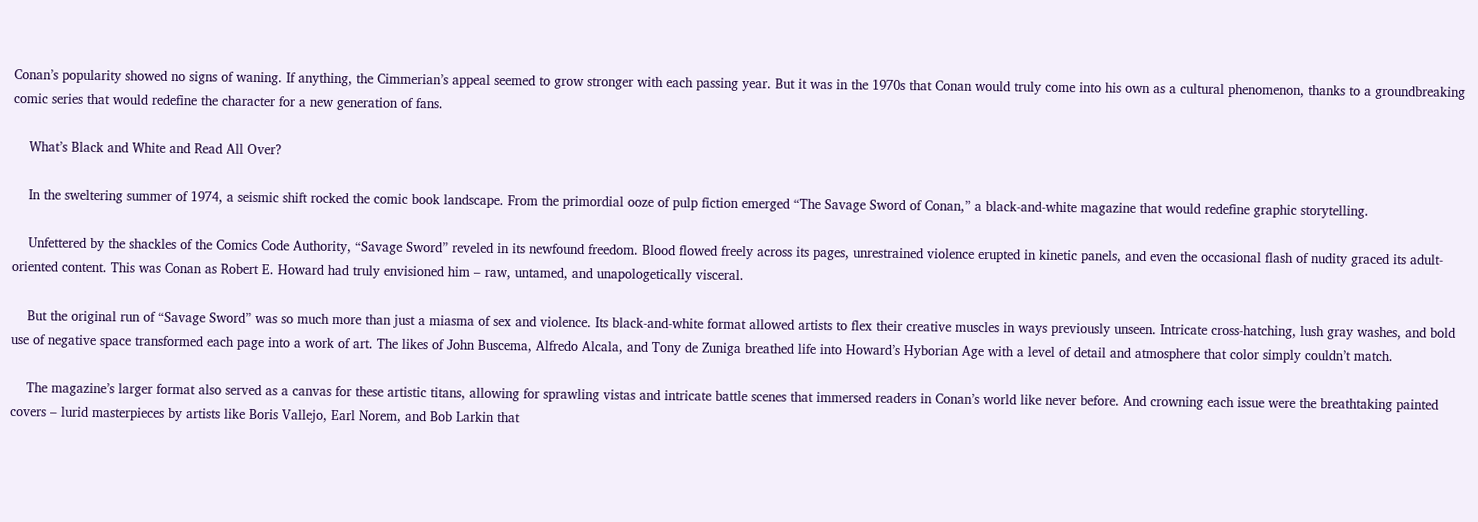Conan’s popularity showed no signs of waning. If anything, the Cimmerian’s appeal seemed to grow stronger with each passing year. But it was in the 1970s that Conan would truly come into his own as a cultural phenomenon, thanks to a groundbreaking comic series that would redefine the character for a new generation of fans.

    What’s Black and White and Read All Over?

    In the sweltering summer of 1974, a seismic shift rocked the comic book landscape. From the primordial ooze of pulp fiction emerged “The Savage Sword of Conan,” a black-and-white magazine that would redefine graphic storytelling.

    Unfettered by the shackles of the Comics Code Authority, “Savage Sword” reveled in its newfound freedom. Blood flowed freely across its pages, unrestrained violence erupted in kinetic panels, and even the occasional flash of nudity graced its adult-oriented content. This was Conan as Robert E. Howard had truly envisioned him – raw, untamed, and unapologetically visceral.

    But the original run of “Savage Sword” was so much more than just a miasma of sex and violence. Its black-and-white format allowed artists to flex their creative muscles in ways previously unseen. Intricate cross-hatching, lush gray washes, and bold use of negative space transformed each page into a work of art. The likes of John Buscema, Alfredo Alcala, and Tony de Zuniga breathed life into Howard’s Hyborian Age with a level of detail and atmosphere that color simply couldn’t match.

    The magazine’s larger format also served as a canvas for these artistic titans, allowing for sprawling vistas and intricate battle scenes that immersed readers in Conan’s world like never before. And crowning each issue were the breathtaking painted covers – lurid masterpieces by artists like Boris Vallejo, Earl Norem, and Bob Larkin that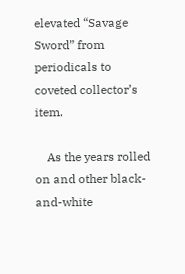elevated “Savage Sword” from periodicals to coveted collector’s item.

    As the years rolled on and other black-and-white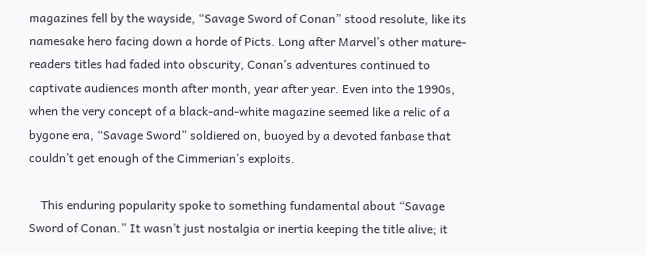magazines fell by the wayside, “Savage Sword of Conan” stood resolute, like its namesake hero facing down a horde of Picts. Long after Marvel’s other mature-readers titles had faded into obscurity, Conan’s adventures continued to captivate audiences month after month, year after year. Even into the 1990s, when the very concept of a black-and-white magazine seemed like a relic of a bygone era, “Savage Sword” soldiered on, buoyed by a devoted fanbase that couldn’t get enough of the Cimmerian’s exploits.

    This enduring popularity spoke to something fundamental about “Savage Sword of Conan.” It wasn’t just nostalgia or inertia keeping the title alive; it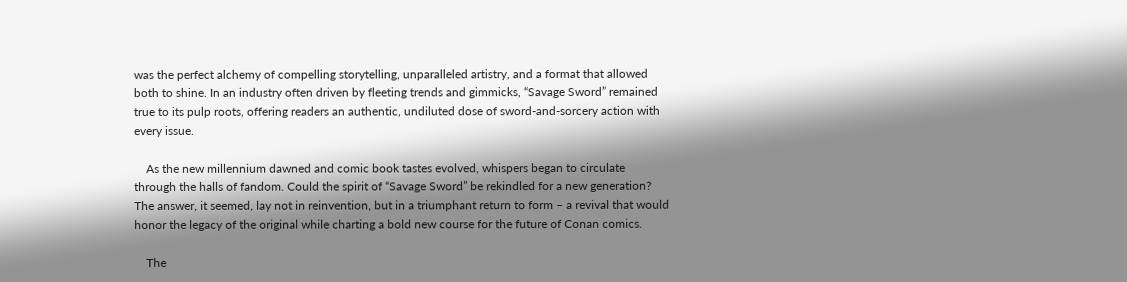was the perfect alchemy of compelling storytelling, unparalleled artistry, and a format that allowed both to shine. In an industry often driven by fleeting trends and gimmicks, “Savage Sword” remained true to its pulp roots, offering readers an authentic, undiluted dose of sword-and-sorcery action with every issue.

    As the new millennium dawned and comic book tastes evolved, whispers began to circulate through the halls of fandom. Could the spirit of “Savage Sword” be rekindled for a new generation? The answer, it seemed, lay not in reinvention, but in a triumphant return to form – a revival that would honor the legacy of the original while charting a bold new course for the future of Conan comics.

    The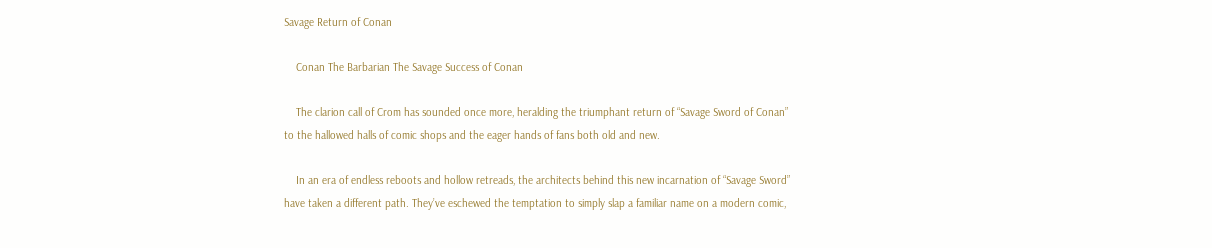Savage Return of Conan

    Conan The Barbarian The Savage Success of Conan

    The clarion call of Crom has sounded once more, heralding the triumphant return of “Savage Sword of Conan” to the hallowed halls of comic shops and the eager hands of fans both old and new.

    In an era of endless reboots and hollow retreads, the architects behind this new incarnation of “Savage Sword” have taken a different path. They’ve eschewed the temptation to simply slap a familiar name on a modern comic,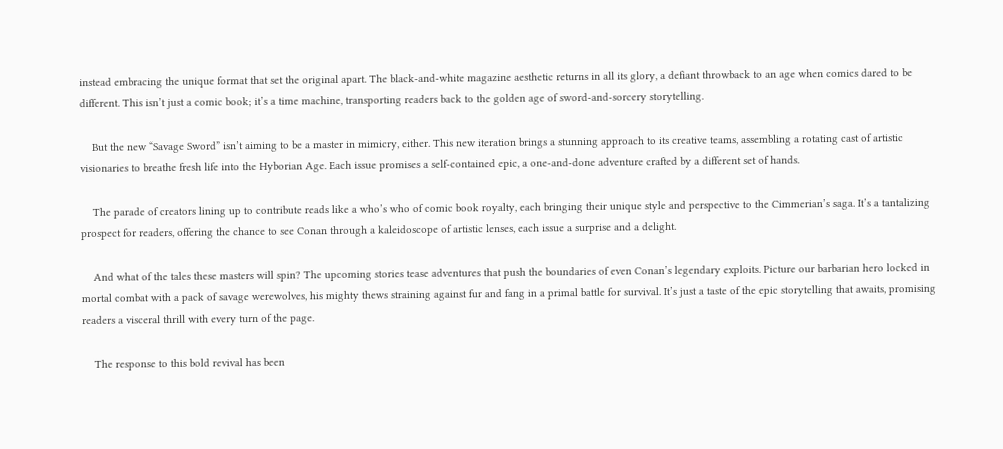instead embracing the unique format that set the original apart. The black-and-white magazine aesthetic returns in all its glory, a defiant throwback to an age when comics dared to be different. This isn’t just a comic book; it’s a time machine, transporting readers back to the golden age of sword-and-sorcery storytelling.

    But the new “Savage Sword” isn’t aiming to be a master in mimicry, either. This new iteration brings a stunning approach to its creative teams, assembling a rotating cast of artistic visionaries to breathe fresh life into the Hyborian Age. Each issue promises a self-contained epic, a one-and-done adventure crafted by a different set of hands.

    The parade of creators lining up to contribute reads like a who’s who of comic book royalty, each bringing their unique style and perspective to the Cimmerian’s saga. It’s a tantalizing prospect for readers, offering the chance to see Conan through a kaleidoscope of artistic lenses, each issue a surprise and a delight.

    And what of the tales these masters will spin? The upcoming stories tease adventures that push the boundaries of even Conan’s legendary exploits. Picture our barbarian hero locked in mortal combat with a pack of savage werewolves, his mighty thews straining against fur and fang in a primal battle for survival. It’s just a taste of the epic storytelling that awaits, promising readers a visceral thrill with every turn of the page.

    The response to this bold revival has been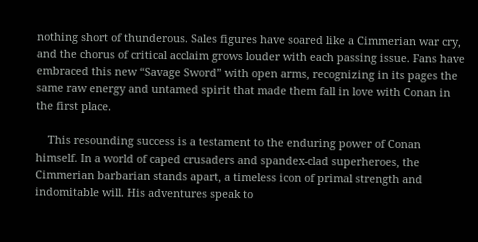nothing short of thunderous. Sales figures have soared like a Cimmerian war cry, and the chorus of critical acclaim grows louder with each passing issue. Fans have embraced this new “Savage Sword” with open arms, recognizing in its pages the same raw energy and untamed spirit that made them fall in love with Conan in the first place.

    This resounding success is a testament to the enduring power of Conan himself. In a world of caped crusaders and spandex-clad superheroes, the Cimmerian barbarian stands apart, a timeless icon of primal strength and indomitable will. His adventures speak to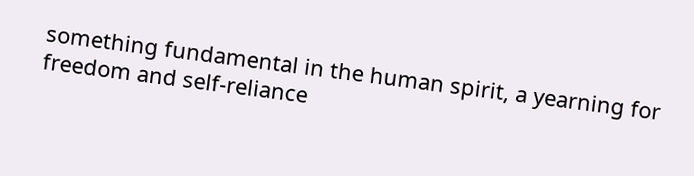something fundamental in the human spirit, a yearning for freedom and self-reliance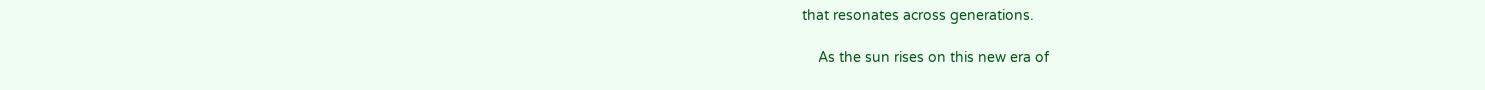that resonates across generations.

    As the sun rises on this new era of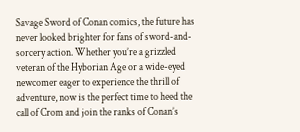Savage Sword of Conan comics, the future has never looked brighter for fans of sword-and-sorcery action. Whether you’re a grizzled veteran of the Hyborian Age or a wide-eyed newcomer eager to experience the thrill of adventure, now is the perfect time to heed the call of Crom and join the ranks of Conan’s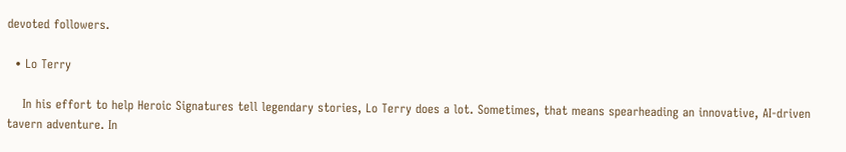devoted followers.

  • Lo Terry

    In his effort to help Heroic Signatures tell legendary stories, Lo Terry does a lot. Sometimes, that means spearheading an innovative, AI-driven tavern adventure. In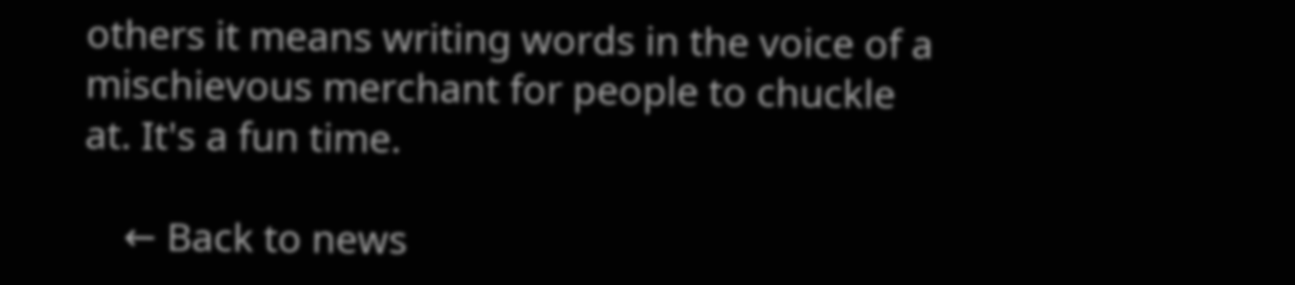others it means writing words in the voice of a mischievous merchant for people to chuckle at. It's a fun time.

    ← Back to news